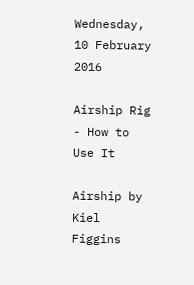Wednesday, 10 February 2016

Airship Rig - How to Use It

Airship by Kiel Figgins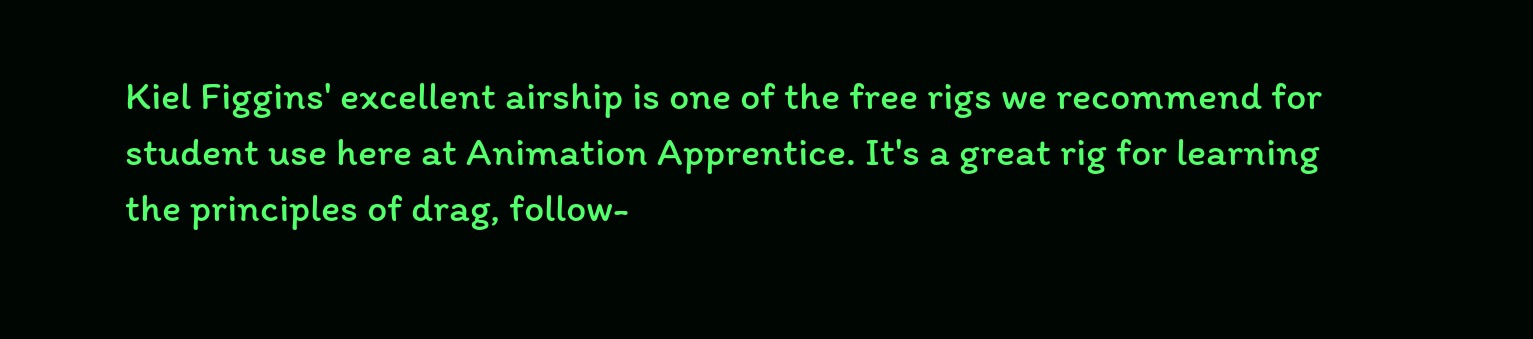Kiel Figgins' excellent airship is one of the free rigs we recommend for student use here at Animation Apprentice. It's a great rig for learning the principles of drag, follow-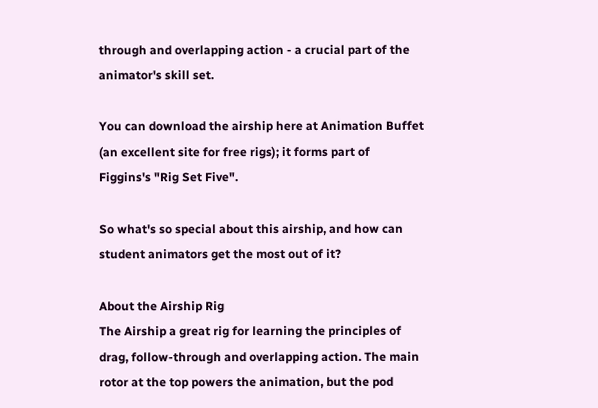through and overlapping action - a crucial part of the animator's skill set.

You can download the airship here at Animation Buffet (an excellent site for free rigs); it forms part of Figgins's "Rig Set Five".

So what's so special about this airship, and how can student animators get the most out of it?

About the Airship Rig
The Airship a great rig for learning the principles of drag, follow-through and overlapping action. The main rotor at the top powers the animation, but the pod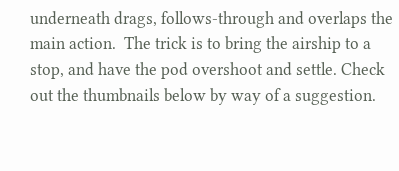underneath drags, follows-through and overlaps the main action.  The trick is to bring the airship to a stop, and have the pod overshoot and settle. Check out the thumbnails below by way of a suggestion.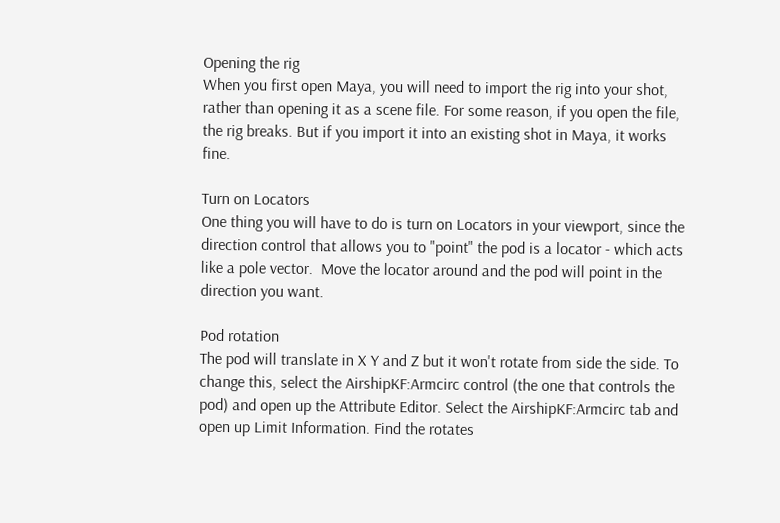Opening the rig
When you first open Maya, you will need to import the rig into your shot, rather than opening it as a scene file. For some reason, if you open the file, the rig breaks. But if you import it into an existing shot in Maya, it works fine.

Turn on Locators
One thing you will have to do is turn on Locators in your viewport, since the direction control that allows you to "point" the pod is a locator - which acts like a pole vector.  Move the locator around and the pod will point in the direction you want.

Pod rotation
The pod will translate in X Y and Z but it won't rotate from side the side. To change this, select the AirshipKF:Armcirc control (the one that controls the pod) and open up the Attribute Editor. Select the AirshipKF:Armcirc tab and open up Limit Information. Find the rotates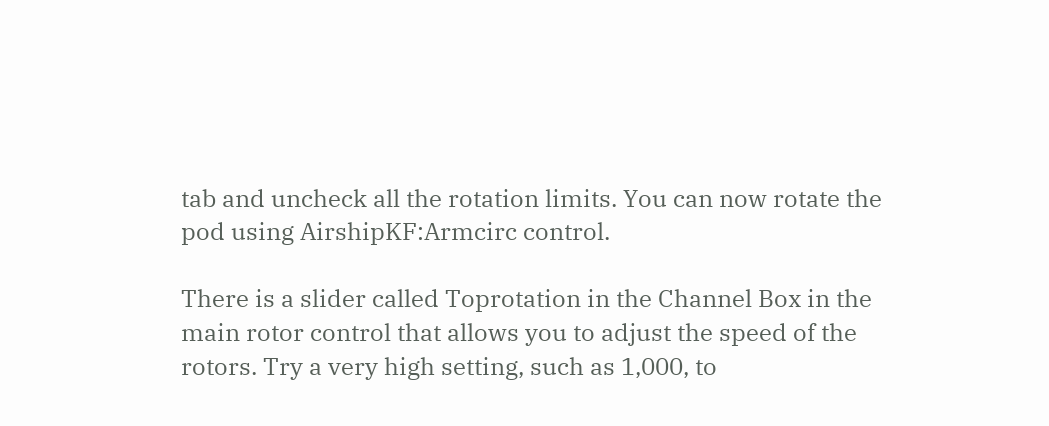tab and uncheck all the rotation limits. You can now rotate the pod using AirshipKF:Armcirc control.

There is a slider called Toprotation in the Channel Box in the main rotor control that allows you to adjust the speed of the rotors. Try a very high setting, such as 1,000, to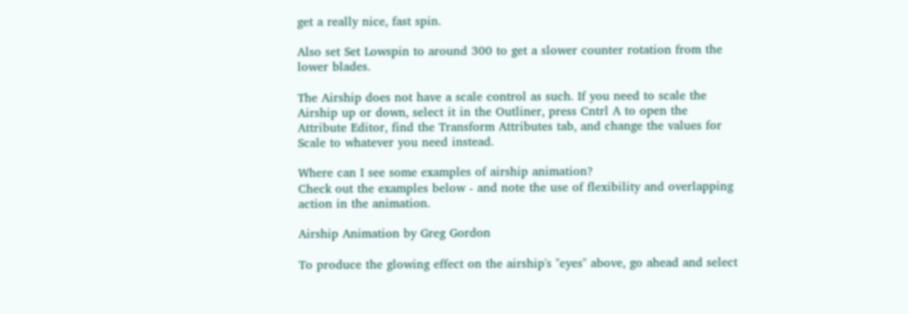get a really nice, fast spin.

Also set Set Lowspin to around 300 to get a slower counter rotation from the lower blades.

The Airship does not have a scale control as such. If you need to scale the Airship up or down, select it in the Outliner, press Cntrl A to open the Attribute Editor, find the Transform Attributes tab, and change the values for Scale to whatever you need instead.

Where can I see some examples of airship animation?
Check out the examples below - and note the use of flexibility and overlapping action in the animation.

Airship Animation by Greg Gordon

To produce the glowing effect on the airship's "eyes" above, go ahead and select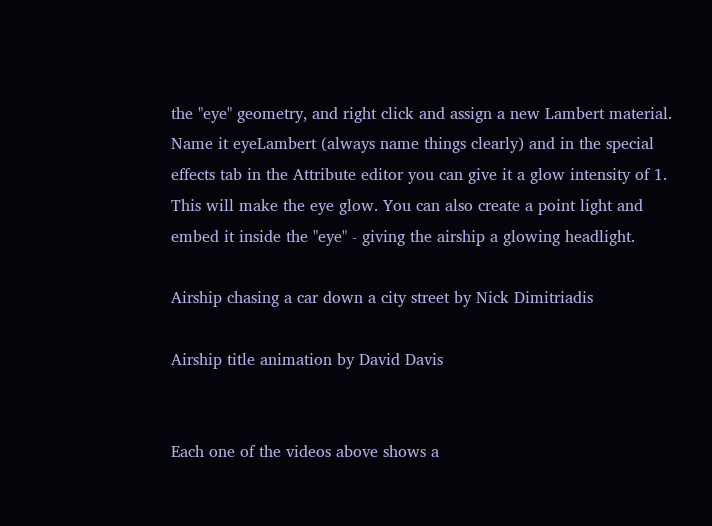the "eye" geometry, and right click and assign a new Lambert material. Name it eyeLambert (always name things clearly) and in the special effects tab in the Attribute editor you can give it a glow intensity of 1. This will make the eye glow. You can also create a point light and embed it inside the "eye" - giving the airship a glowing headlight.

Airship chasing a car down a city street by Nick Dimitriadis

Airship title animation by David Davis


Each one of the videos above shows a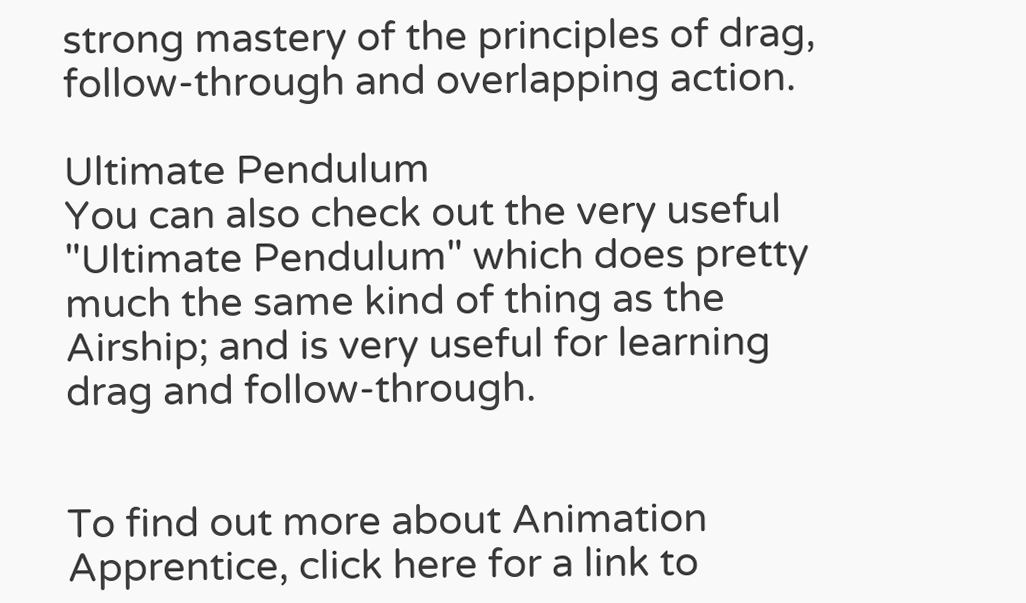strong mastery of the principles of drag, follow-through and overlapping action.

Ultimate Pendulum
You can also check out the very useful "Ultimate Pendulum" which does pretty much the same kind of thing as the Airship; and is very useful for learning drag and follow-through.


To find out more about Animation Apprentice, click here for a link to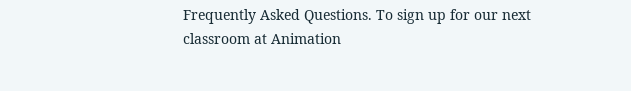Frequently Asked Questions. To sign up for our next classroom at Animation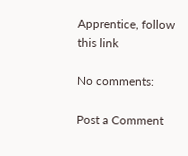Apprentice, follow this link

No comments:

Post a Comment